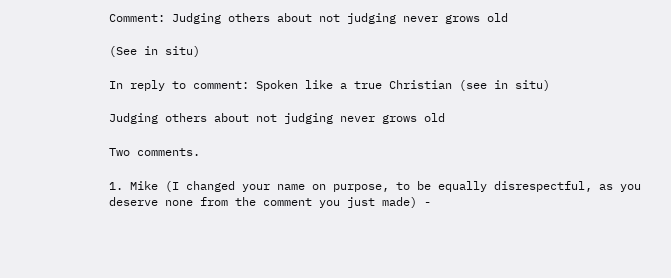Comment: Judging others about not judging never grows old

(See in situ)

In reply to comment: Spoken like a true Christian (see in situ)

Judging others about not judging never grows old

Two comments.

1. Mike (I changed your name on purpose, to be equally disrespectful, as you deserve none from the comment you just made) -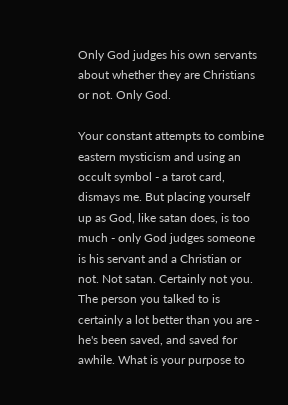Only God judges his own servants about whether they are Christians or not. Only God.

Your constant attempts to combine eastern mysticism and using an occult symbol - a tarot card, dismays me. But placing yourself up as God, like satan does, is too much - only God judges someone is his servant and a Christian or not. Not satan. Certainly not you. The person you talked to is certainly a lot better than you are - he's been saved, and saved for awhile. What is your purpose to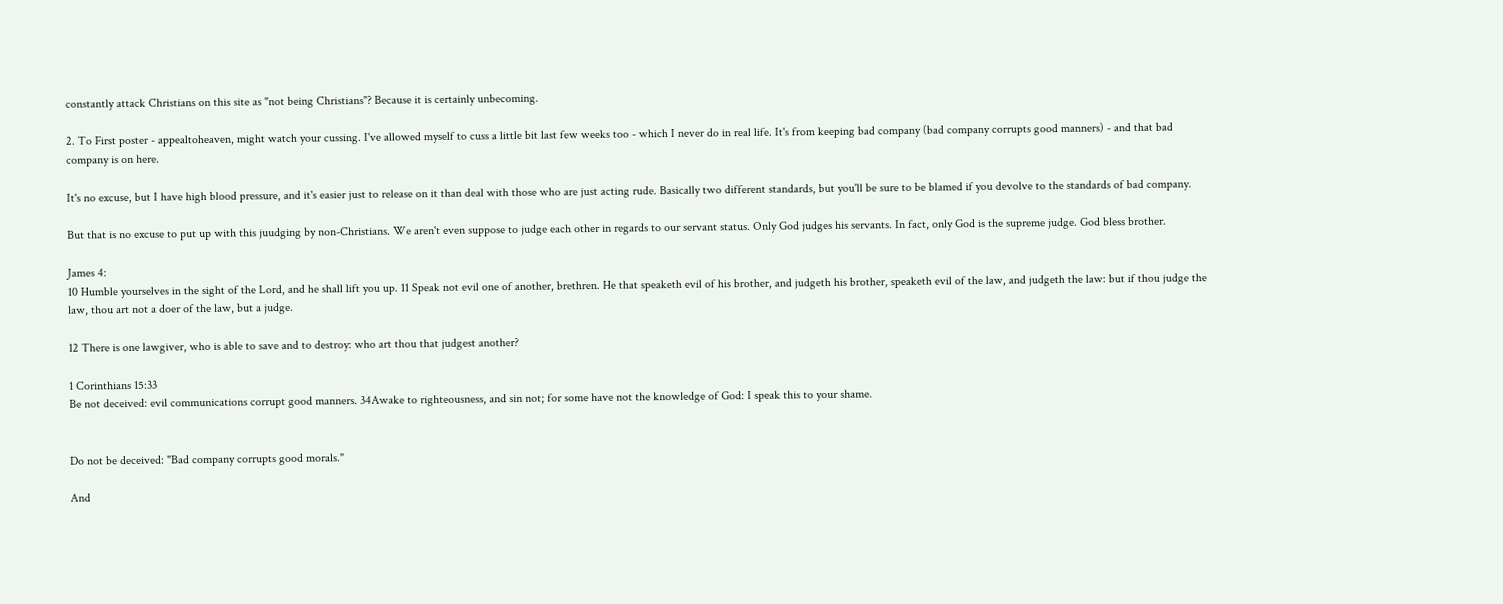constantly attack Christians on this site as "not being Christians"? Because it is certainly unbecoming.

2. To First poster - appealtoheaven, might watch your cussing. I've allowed myself to cuss a little bit last few weeks too - which I never do in real life. It's from keeping bad company (bad company corrupts good manners) - and that bad company is on here.

It's no excuse, but I have high blood pressure, and it's easier just to release on it than deal with those who are just acting rude. Basically two different standards, but you'll be sure to be blamed if you devolve to the standards of bad company.

But that is no excuse to put up with this juudging by non-Christians. We aren't even suppose to judge each other in regards to our servant status. Only God judges his servants. In fact, only God is the supreme judge. God bless brother.

James 4:
10 Humble yourselves in the sight of the Lord, and he shall lift you up. 11 Speak not evil one of another, brethren. He that speaketh evil of his brother, and judgeth his brother, speaketh evil of the law, and judgeth the law: but if thou judge the law, thou art not a doer of the law, but a judge.

12 There is one lawgiver, who is able to save and to destroy: who art thou that judgest another?

1 Corinthians 15:33
Be not deceived: evil communications corrupt good manners. 34Awake to righteousness, and sin not; for some have not the knowledge of God: I speak this to your shame.


Do not be deceived: "Bad company corrupts good morals."

And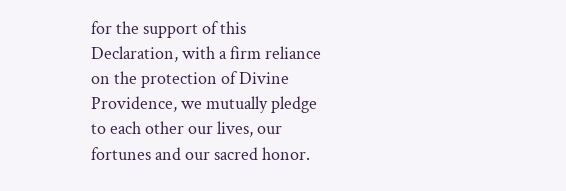for the support of this Declaration, with a firm reliance on the protection of Divine Providence, we mutually pledge to each other our lives, our fortunes and our sacred honor.